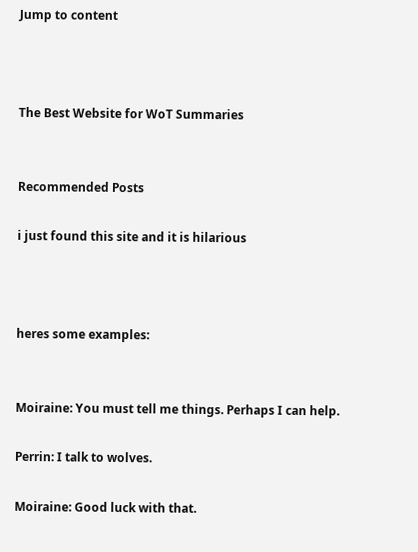Jump to content



The Best Website for WoT Summaries


Recommended Posts

i just found this site and it is hilarious



heres some examples:


Moiraine: You must tell me things. Perhaps I can help.

Perrin: I talk to wolves.

Moiraine: Good luck with that.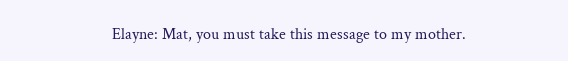Elayne: Mat, you must take this message to my mother.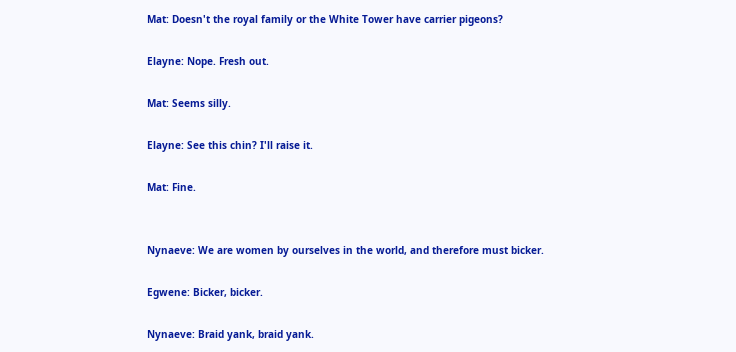Mat: Doesn't the royal family or the White Tower have carrier pigeons?

Elayne: Nope. Fresh out.

Mat: Seems silly.

Elayne: See this chin? I'll raise it.

Mat: Fine.


Nynaeve: We are women by ourselves in the world, and therefore must bicker.

Egwene: Bicker, bicker.

Nynaeve: Braid yank, braid yank.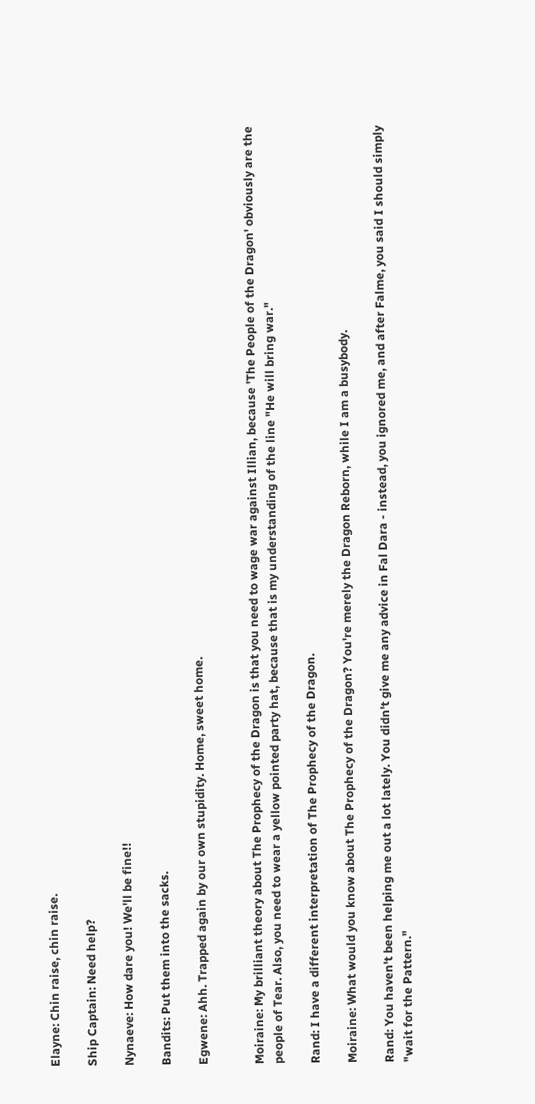Elayne: Chin raise, chin raise.

Ship Captain: Need help?

Nynaeve: How dare you! We'll be fine!!

Bandits: Put them into the sacks.

Egwene: Ahh. Trapped again by our own stupidity. Home, sweet home.


Moiraine: My brilliant theory about The Prophecy of the Dragon is that you need to wage war against Illian, because 'The People of the Dragon' obviously are the people of Tear. Also, you need to wear a yellow pointed party hat, because that is my understanding of the line "He will bring war."

Rand: I have a different interpretation of The Prophecy of the Dragon.

Moiraine: What would you know about The Prophecy of the Dragon? You're merely the Dragon Reborn, while I am a busybody.

Rand: You haven't been helping me out a lot lately. You didn't give me any advice in Fal Dara - instead, you ignored me, and after Falme, you said I should simply "wait for the Pattern."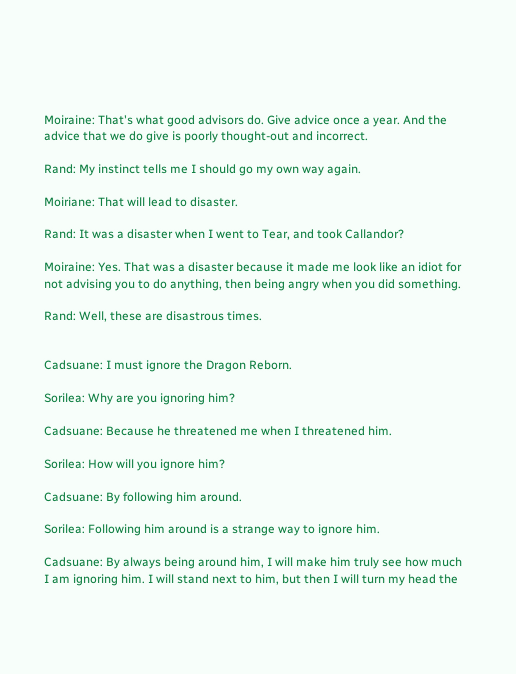Moiraine: That's what good advisors do. Give advice once a year. And the advice that we do give is poorly thought-out and incorrect.

Rand: My instinct tells me I should go my own way again.

Moiriane: That will lead to disaster.

Rand: It was a disaster when I went to Tear, and took Callandor?

Moiraine: Yes. That was a disaster because it made me look like an idiot for not advising you to do anything, then being angry when you did something.

Rand: Well, these are disastrous times.


Cadsuane: I must ignore the Dragon Reborn.

Sorilea: Why are you ignoring him?

Cadsuane: Because he threatened me when I threatened him.

Sorilea: How will you ignore him?

Cadsuane: By following him around.

Sorilea: Following him around is a strange way to ignore him.

Cadsuane: By always being around him, I will make him truly see how much I am ignoring him. I will stand next to him, but then I will turn my head the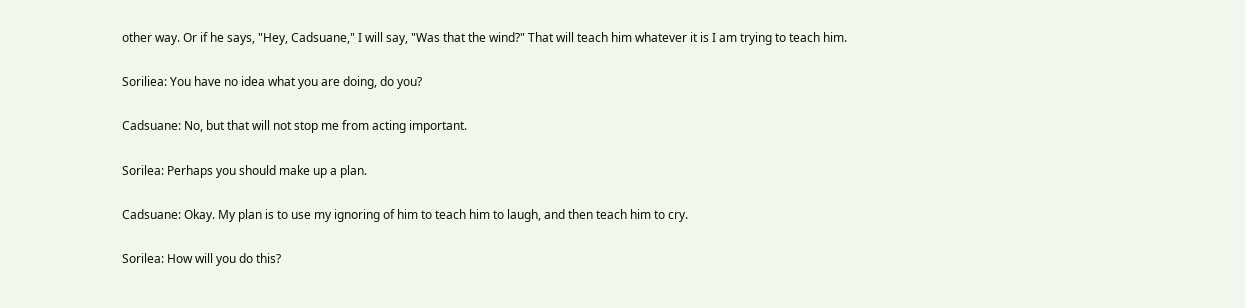other way. Or if he says, "Hey, Cadsuane," I will say, "Was that the wind?" That will teach him whatever it is I am trying to teach him.

Soriliea: You have no idea what you are doing, do you?

Cadsuane: No, but that will not stop me from acting important.

Sorilea: Perhaps you should make up a plan.

Cadsuane: Okay. My plan is to use my ignoring of him to teach him to laugh, and then teach him to cry.

Sorilea: How will you do this?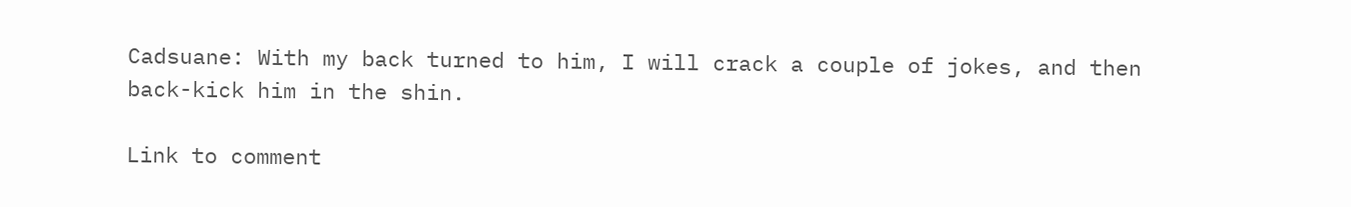Cadsuane: With my back turned to him, I will crack a couple of jokes, and then back-kick him in the shin.

Link to comment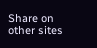Share on other sites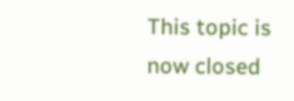This topic is now closed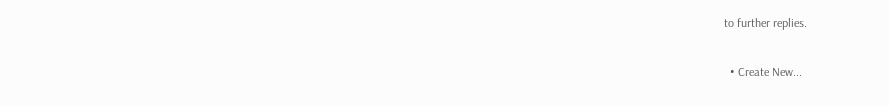to further replies.

  • Create New...